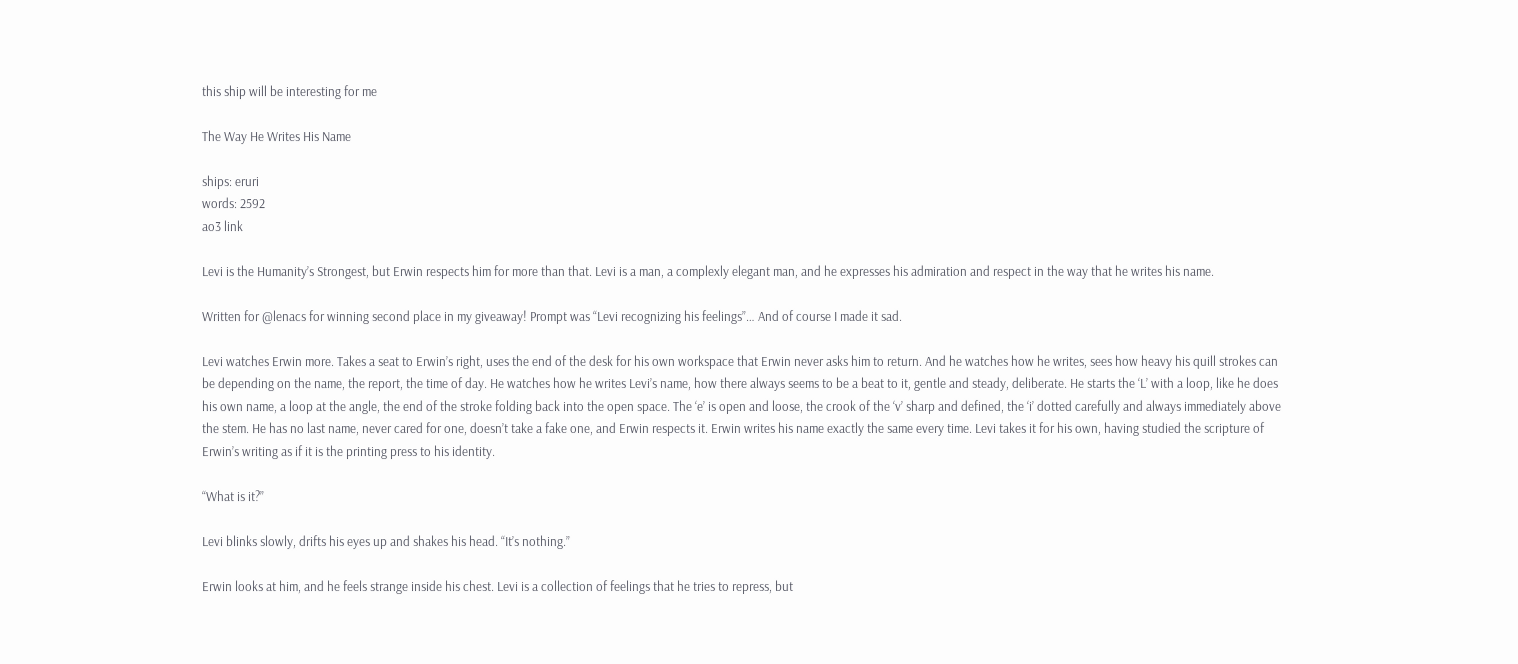this ship will be interesting for me

The Way He Writes His Name

ships: eruri
words: 2592
ao3 link

Levi is the Humanity’s Strongest, but Erwin respects him for more than that. Levi is a man, a complexly elegant man, and he expresses his admiration and respect in the way that he writes his name.

Written for @lenacs for winning second place in my giveaway! Prompt was “Levi recognizing his feelings”… And of course I made it sad.

Levi watches Erwin more. Takes a seat to Erwin’s right, uses the end of the desk for his own workspace that Erwin never asks him to return. And he watches how he writes, sees how heavy his quill strokes can be depending on the name, the report, the time of day. He watches how he writes Levi’s name, how there always seems to be a beat to it, gentle and steady, deliberate. He starts the ‘L’ with a loop, like he does his own name, a loop at the angle, the end of the stroke folding back into the open space. The ‘e’ is open and loose, the crook of the ‘v’ sharp and defined, the ‘i’ dotted carefully and always immediately above the stem. He has no last name, never cared for one, doesn’t take a fake one, and Erwin respects it. Erwin writes his name exactly the same every time. Levi takes it for his own, having studied the scripture of Erwin’s writing as if it is the printing press to his identity.

“What is it?”

Levi blinks slowly, drifts his eyes up and shakes his head. “It’s nothing.”

Erwin looks at him, and he feels strange inside his chest. Levi is a collection of feelings that he tries to repress, but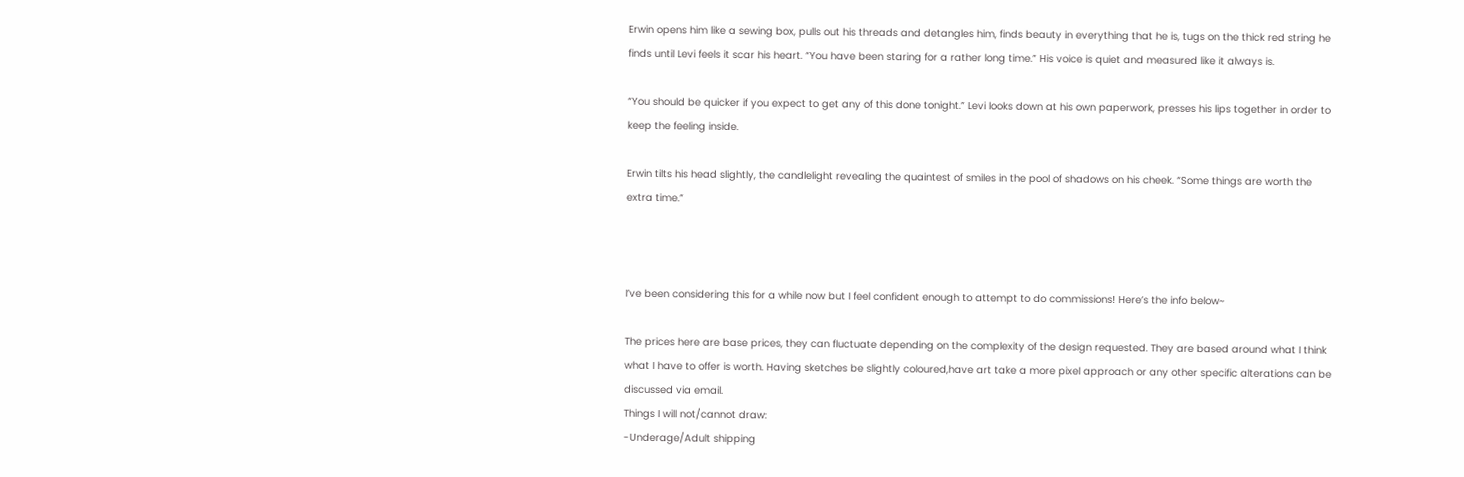Erwin opens him like a sewing box, pulls out his threads and detangles him, finds beauty in everything that he is, tugs on the thick red string he finds until Levi feels it scar his heart. “You have been staring for a rather long time.” His voice is quiet and measured like it always is.

“You should be quicker if you expect to get any of this done tonight.” Levi looks down at his own paperwork, presses his lips together in order to keep the feeling inside.

Erwin tilts his head slightly, the candlelight revealing the quaintest of smiles in the pool of shadows on his cheek. “Some things are worth the extra time.”



I’ve been considering this for a while now but I feel confident enough to attempt to do commissions! Here’s the info below~

The prices here are base prices, they can fluctuate depending on the complexity of the design requested. They are based around what I think what I have to offer is worth. Having sketches be slightly coloured,have art take a more pixel approach or any other specific alterations can be discussed via email.
Things I will not/cannot draw:
-Underage/Adult shipping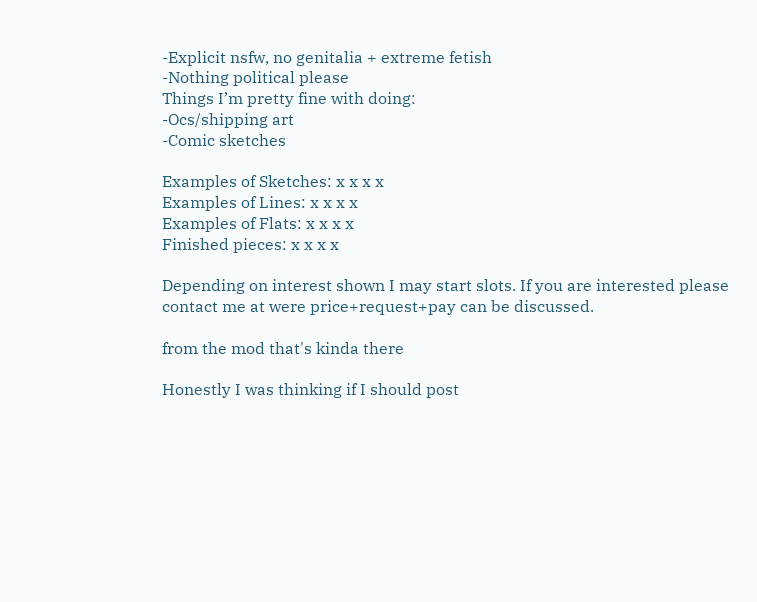-Explicit nsfw, no genitalia + extreme fetish
-Nothing political please
Things I’m pretty fine with doing:
-Ocs/shipping art
-Comic sketches

Examples of Sketches: x x x x
Examples of Lines: x x x x
Examples of Flats: x x x x
Finished pieces: x x x x

Depending on interest shown I may start slots. If you are interested please contact me at were price+request+pay can be discussed.

from the mod that's kinda there

Honestly I was thinking if I should post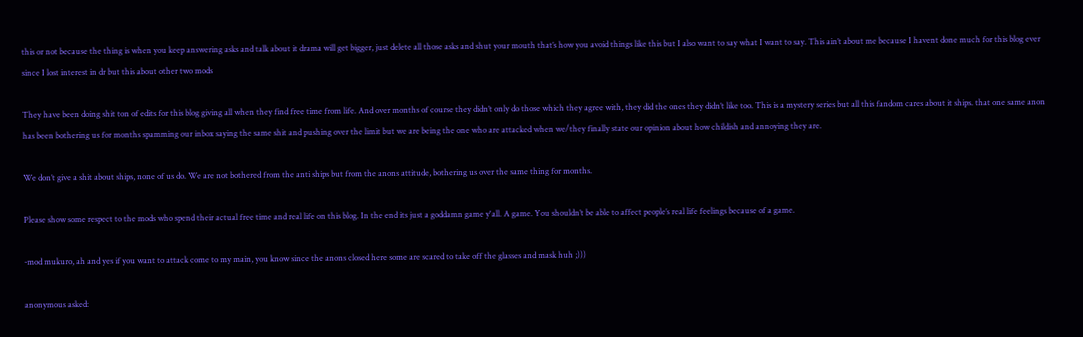this or not because the thing is when you keep answering asks and talk about it drama will get bigger, just delete all those asks and shut your mouth that’s how you avoid things like this but I also want to say what I want to say. This ain’t about me because I havent done much for this blog ever since I lost interest in dr but this about other two mods

They have been doing shit ton of edits for this blog giving all when they find free time from life. And over months of course they didn’t only do those which they agree with, they did the ones they didn’t like too. This is a mystery series but all this fandom cares about it ships. that one same anon has been bothering us for months spamming our inbox saying the same shit and pushing over the limit but we are being the one who are attacked when we/they finally state our opinion about how childish and annoying they are.

We don’t give a shit about ships, none of us do. We are not bothered from the anti ships but from the anons attitude, bothering us over the same thing for months.

Please show some respect to the mods who spend their actual free time and real life on this blog. In the end its just a goddamn game y'all. A game. You shouldn’t be able to affect people’s real life feelings because of a game.

-mod mukuro, ah and yes if you want to attack come to my main, you know since the anons closed here some are scared to take off the glasses and mask huh ;)))

anonymous asked: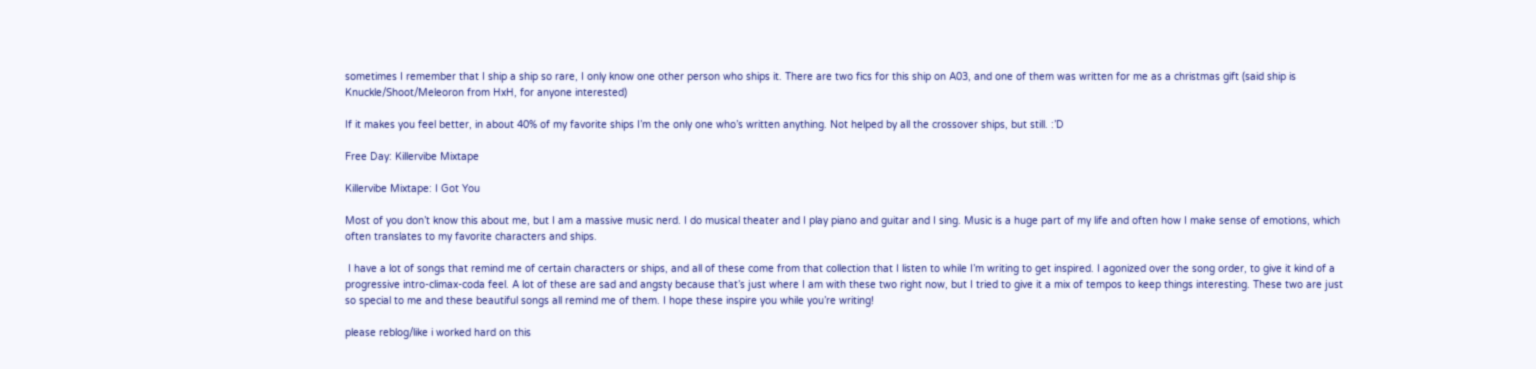sometimes I remember that I ship a ship so rare, I only know one other person who ships it. There are two fics for this ship on A03, and one of them was written for me as a christmas gift (said ship is Knuckle/Shoot/Meleoron from HxH, for anyone interested)

If it makes you feel better, in about 40% of my favorite ships I’m the only one who’s written anything. Not helped by all the crossover ships, but still. :’D

Free Day: Killervibe Mixtape

Killervibe Mixtape: I Got You

Most of you don’t know this about me, but I am a massive music nerd. I do musical theater and I play piano and guitar and I sing. Music is a huge part of my life and often how I make sense of emotions, which often translates to my favorite characters and ships.

 I have a lot of songs that remind me of certain characters or ships, and all of these come from that collection that I listen to while I’m writing to get inspired. I agonized over the song order, to give it kind of a progressive intro-climax-coda feel. A lot of these are sad and angsty because that’s just where I am with these two right now, but I tried to give it a mix of tempos to keep things interesting. These two are just so special to me and these beautiful songs all remind me of them. I hope these inspire you while you’re writing!

please reblog/like i worked hard on this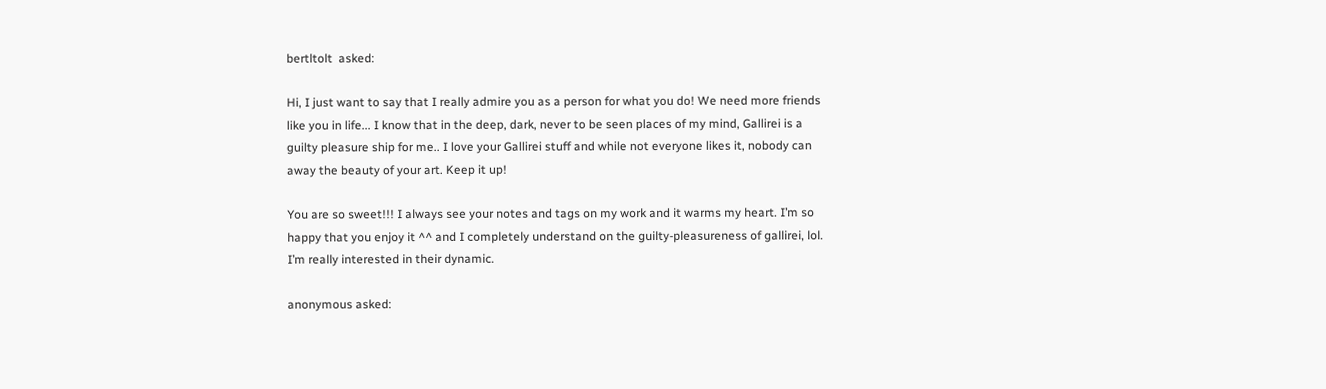bertltolt  asked:

Hi, I just want to say that I really admire you as a person for what you do! We need more friends like you in life... I know that in the deep, dark, never to be seen places of my mind, Gallirei is a guilty pleasure ship for me.. I love your Gallirei stuff and while not everyone likes it, nobody can away the beauty of your art. Keep it up!

You are so sweet!!! I always see your notes and tags on my work and it warms my heart. I’m so happy that you enjoy it ^^ and I completely understand on the guilty-pleasureness of gallirei, lol. I’m really interested in their dynamic.

anonymous asked: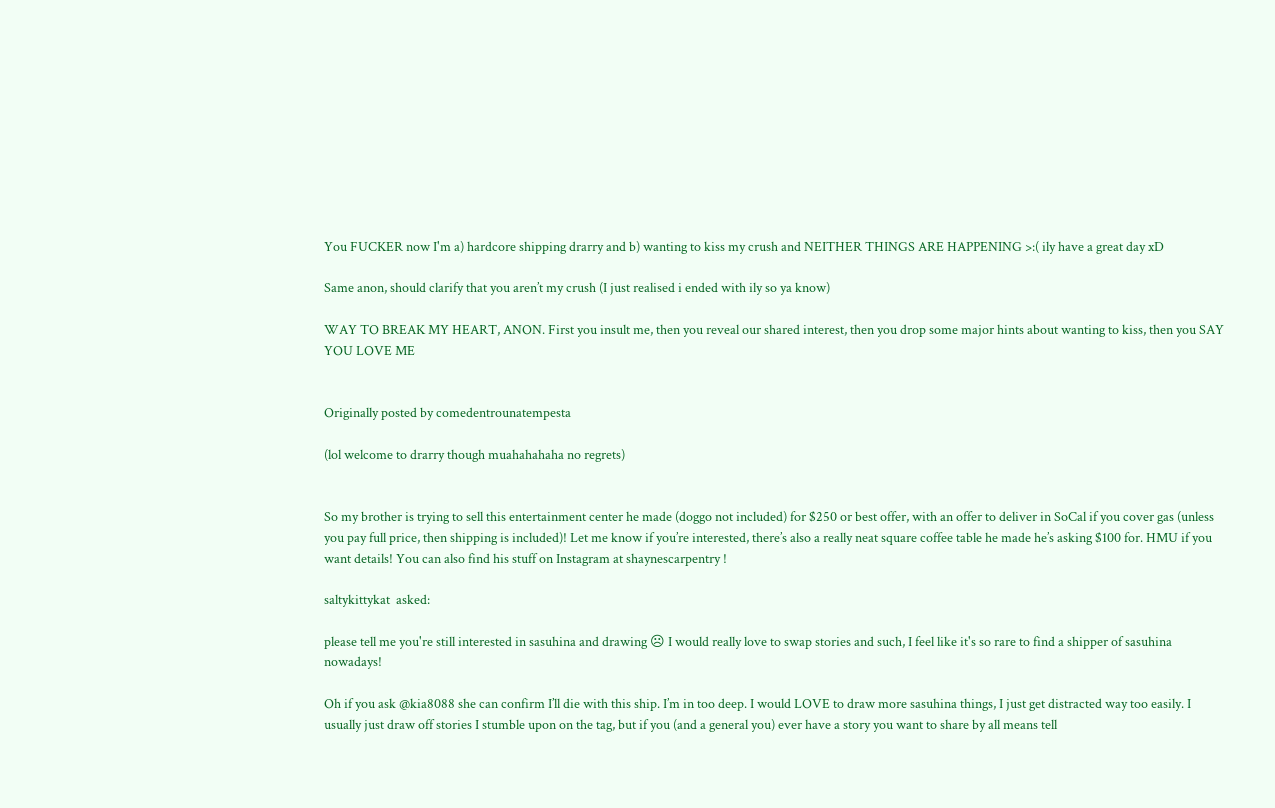You FUCKER now I'm a) hardcore shipping drarry and b) wanting to kiss my crush and NEITHER THINGS ARE HAPPENING >:( ily have a great day xD

Same anon, should clarify that you aren’t my crush (I just realised i ended with ily so ya know)

WAY TO BREAK MY HEART, ANON. First you insult me, then you reveal our shared interest, then you drop some major hints about wanting to kiss, then you SAY YOU LOVE ME


Originally posted by comedentrounatempesta

(lol welcome to drarry though muahahahaha no regrets)


So my brother is trying to sell this entertainment center he made (doggo not included) for $250 or best offer, with an offer to deliver in SoCal if you cover gas (unless you pay full price, then shipping is included)! Let me know if you’re interested, there’s also a really neat square coffee table he made he’s asking $100 for. HMU if you want details! You can also find his stuff on Instagram at shaynescarpentry !

saltykittykat  asked:

please tell me you're still interested in sasuhina and drawing ☹ I would really love to swap stories and such, I feel like it's so rare to find a shipper of sasuhina nowadays!

Oh if you ask @kia8088 she can confirm I’ll die with this ship. I’m in too deep. I would LOVE to draw more sasuhina things, I just get distracted way too easily. I usually just draw off stories I stumble upon on the tag, but if you (and a general you) ever have a story you want to share by all means tell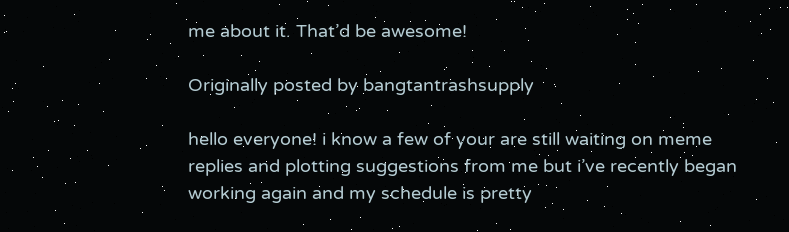me about it. That’d be awesome!

Originally posted by bangtantrashsupply

hello everyone! i know a few of your are still waiting on meme replies and plotting suggestions from me but i’ve recently began working again and my schedule is pretty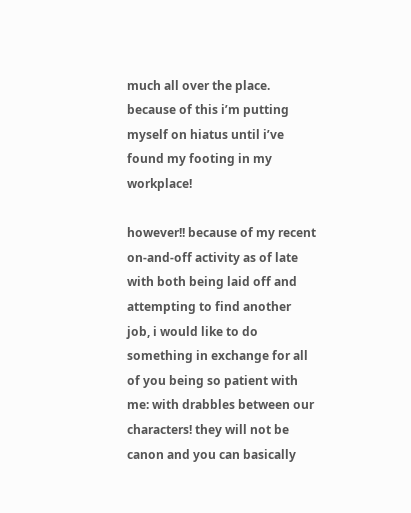much all over the place. because of this i’m putting myself on hiatus until i’ve found my footing in my workplace!

however!! because of my recent on-and-off activity as of late with both being laid off and attempting to find another job, i would like to do something in exchange for all of you being so patient with me: with drabbles between our characters! they will not be canon and you can basically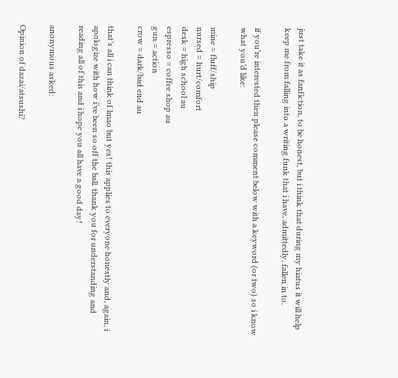just take it as fanfiction, to be honest, but i think that during my hiatus it will help keep me from falling into a writing funk that i have, admittedly, fallen in to.

if you’re interested then please comment below with a keyword (or two) so i know what you’d like:

mine = fluff/ship
nursed = hurt/comfort
desk = high school au
espresso = coffee shop au
gun = action
crow = dark/bad end au

that’s all i can think of lmao but yes! this applies to everyone honestly and, again, i apologize with how i’ve been so off the ball. thank you for understanding and reading all of this and i hope you all have a good day!

anonymous asked:

Opinion of dazai/atsushi?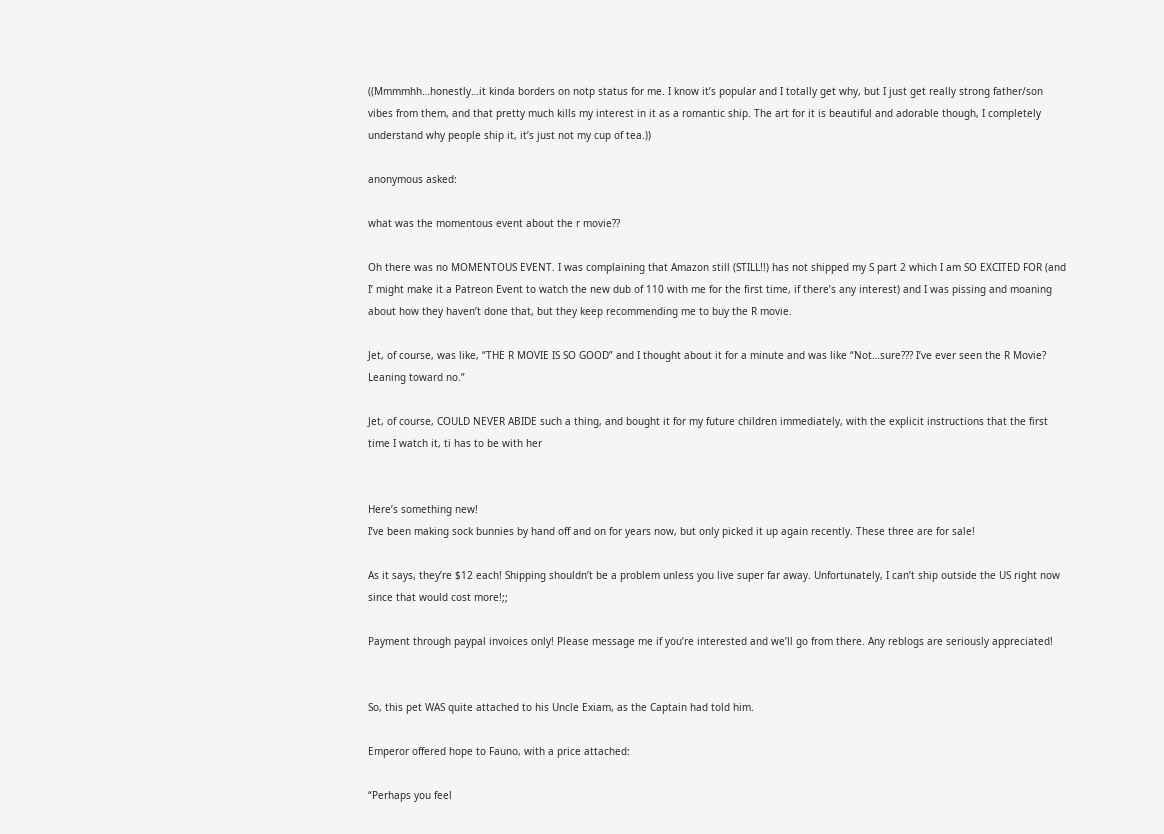((Mmmmhh…honestly…it kinda borders on notp status for me. I know it’s popular and I totally get why, but I just get really strong father/son vibes from them, and that pretty much kills my interest in it as a romantic ship. The art for it is beautiful and adorable though, I completely understand why people ship it, it’s just not my cup of tea.))

anonymous asked:

what was the momentous event about the r movie??

Oh there was no MOMENTOUS EVENT. I was complaining that Amazon still (STILL!!) has not shipped my S part 2 which I am SO EXCITED FOR (and I’ might make it a Patreon Event to watch the new dub of 110 with me for the first time, if there’s any interest) and I was pissing and moaning about how they haven’t done that, but they keep recommending me to buy the R movie.

Jet, of course, was like, “THE R MOVIE IS SO GOOD” and I thought about it for a minute and was like “Not…sure??? I’ve ever seen the R Movie? Leaning toward no.”

Jet, of course, COULD NEVER ABIDE such a thing, and bought it for my future children immediately, with the explicit instructions that the first time I watch it, ti has to be with her


Here’s something new!
I’ve been making sock bunnies by hand off and on for years now, but only picked it up again recently. These three are for sale!

As it says, they’re $12 each! Shipping shouldn’t be a problem unless you live super far away. Unfortunately, I can’t ship outside the US right now since that would cost more!;;

Payment through paypal invoices only! Please message me if you’re interested and we’ll go from there. Any reblogs are seriously appreciated!


So, this pet WAS quite attached to his Uncle Exiam, as the Captain had told him.

Emperor offered hope to Fauno, with a price attached:

“Perhaps you feel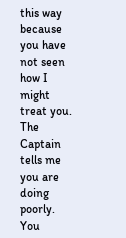this way because you have not seen how I might treat you.  The Captain tells me you are doing poorly. You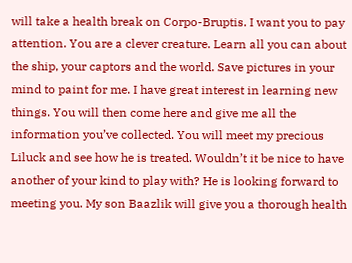will take a health break on Corpo-Bruptis. I want you to pay attention. You are a clever creature. Learn all you can about the ship, your captors and the world. Save pictures in your mind to paint for me. I have great interest in learning new things. You will then come here and give me all the information you’ve collected. You will meet my precious Liluck and see how he is treated. Wouldn’t it be nice to have another of your kind to play with? He is looking forward to meeting you. My son Baazlik will give you a thorough health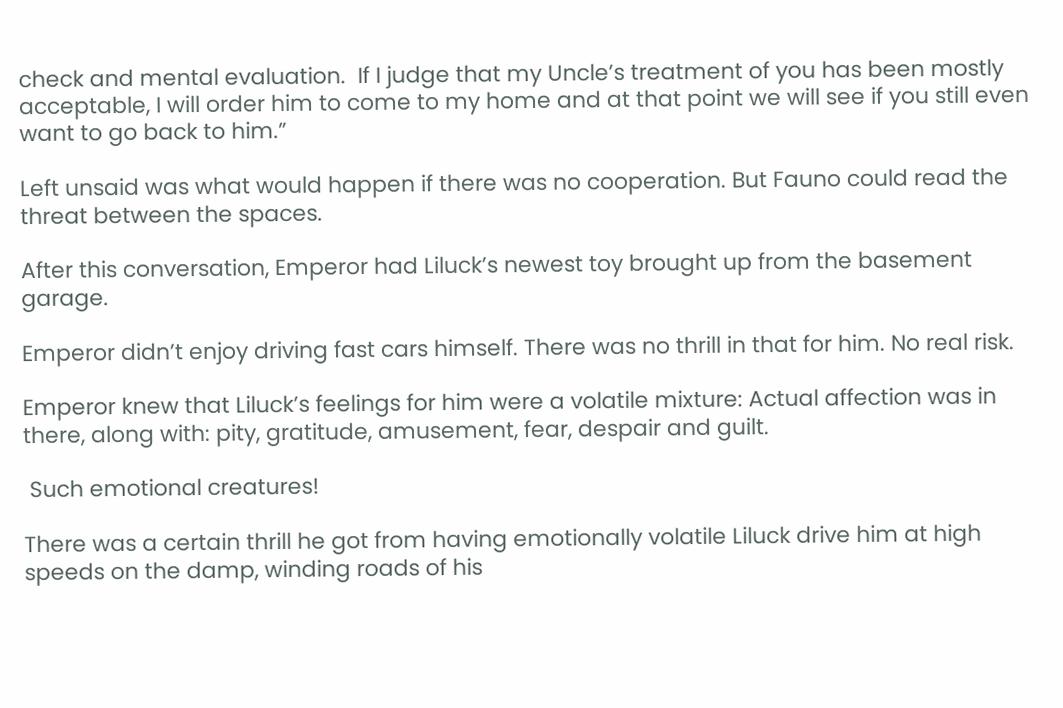check and mental evaluation.  If I judge that my Uncle’s treatment of you has been mostly acceptable, I will order him to come to my home and at that point we will see if you still even want to go back to him.”

Left unsaid was what would happen if there was no cooperation. But Fauno could read the threat between the spaces.

After this conversation, Emperor had Liluck’s newest toy brought up from the basement garage.

Emperor didn’t enjoy driving fast cars himself. There was no thrill in that for him. No real risk.

Emperor knew that Liluck’s feelings for him were a volatile mixture: Actual affection was in there, along with: pity, gratitude, amusement, fear, despair and guilt.

 Such emotional creatures!

There was a certain thrill he got from having emotionally volatile Liluck drive him at high speeds on the damp, winding roads of his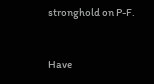stronghold on P-F.


Have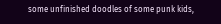some unfinished doodles of some punk kids,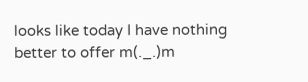looks like today I have nothing better to offer m(._.)m